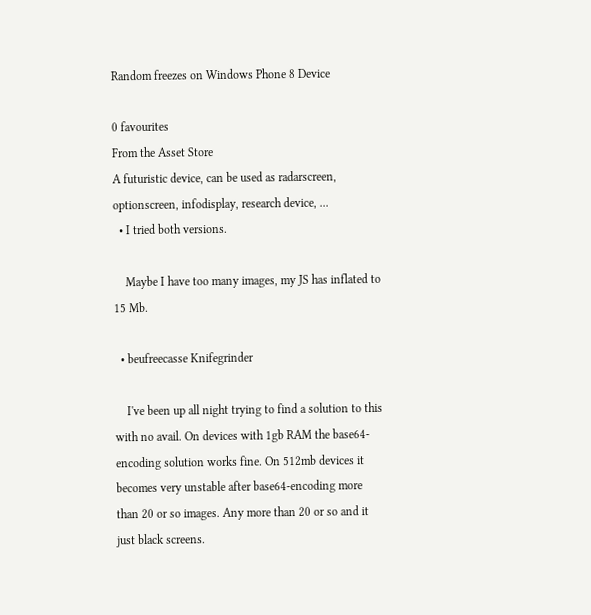Random freezes on Windows Phone 8 Device

0 favourites
From the Asset Store
A futuristic device, can be used as radarscreen, optionscreen, infodisplay, research device, ...
  • I tried both versions.

    Maybe I have too many images, my JS has inflated to 15 Mb.

  • beufreecasse Knifegrinder

    I've been up all night trying to find a solution to this with no avail. On devices with 1gb RAM the base64-encoding solution works fine. On 512mb devices it becomes very unstable after base64-encoding more than 20 or so images. Any more than 20 or so and it just black screens.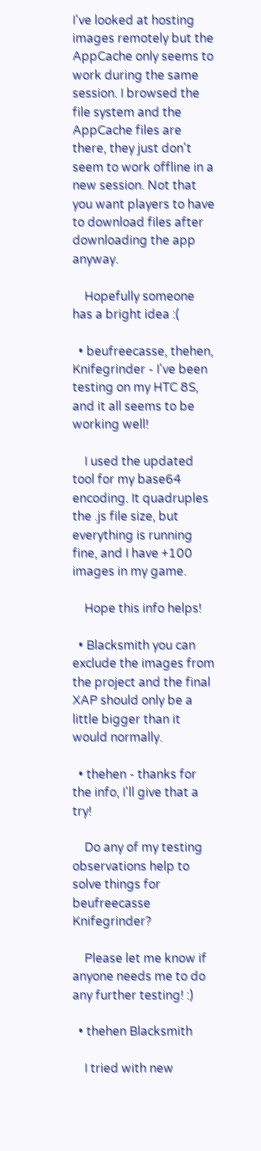I've looked at hosting images remotely but the AppCache only seems to work during the same session. I browsed the file system and the AppCache files are there, they just don't seem to work offline in a new session. Not that you want players to have to download files after downloading the app anyway.

    Hopefully someone has a bright idea :(

  • beufreecasse, thehen, Knifegrinder - I've been testing on my HTC 8S, and it all seems to be working well!

    I used the updated tool for my base64 encoding. It quadruples the .js file size, but everything is running fine, and I have +100 images in my game.

    Hope this info helps!

  • Blacksmith you can exclude the images from the project and the final XAP should only be a little bigger than it would normally.

  • thehen - thanks for the info, I'll give that a try!

    Do any of my testing observations help to solve things for beufreecasse Knifegrinder?

    Please let me know if anyone needs me to do any further testing! :)

  • thehen Blacksmith

    I tried with new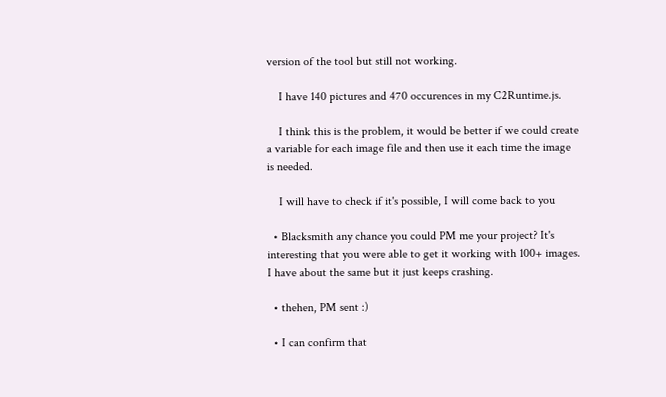version of the tool but still not working.

    I have 140 pictures and 470 occurences in my C2Runtime.js.

    I think this is the problem, it would be better if we could create a variable for each image file and then use it each time the image is needed.

    I will have to check if it's possible, I will come back to you

  • Blacksmith any chance you could PM me your project? It's interesting that you were able to get it working with 100+ images. I have about the same but it just keeps crashing.

  • thehen, PM sent :)

  • I can confirm that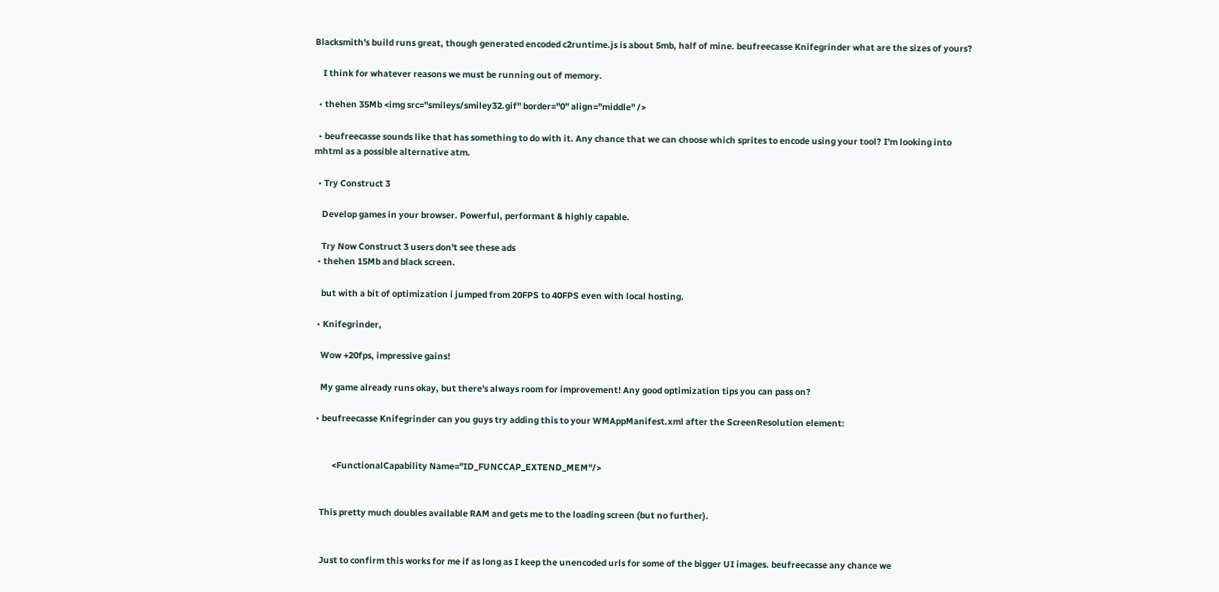Blacksmith's build runs great, though generated encoded c2runtime.js is about 5mb, half of mine. beufreecasse Knifegrinder what are the sizes of yours?

    I think for whatever reasons we must be running out of memory.

  • thehen 35Mb <img src="smileys/smiley32.gif" border="0" align="middle" />

  • beufreecasse sounds like that has something to do with it. Any chance that we can choose which sprites to encode using your tool? I'm looking into mhtml as a possible alternative atm.

  • Try Construct 3

    Develop games in your browser. Powerful, performant & highly capable.

    Try Now Construct 3 users don't see these ads
  • thehen 15Mb and black screen.

    but with a bit of optimization i jumped from 20FPS to 40FPS even with local hosting.

  • Knifegrinder,

    Wow +20fps, impressive gains!

    My game already runs okay, but there's always room for improvement! Any good optimization tips you can pass on?

  • beufreecasse Knifegrinder can you guys try adding this to your WMAppManifest.xml after the ScreenResolution element:


          <FunctionalCapability Name="ID_FUNCCAP_EXTEND_MEM"/>


    This pretty much doubles available RAM and gets me to the loading screen (but no further).


    Just to confirm this works for me if as long as I keep the unencoded urls for some of the bigger UI images. beufreecasse any chance we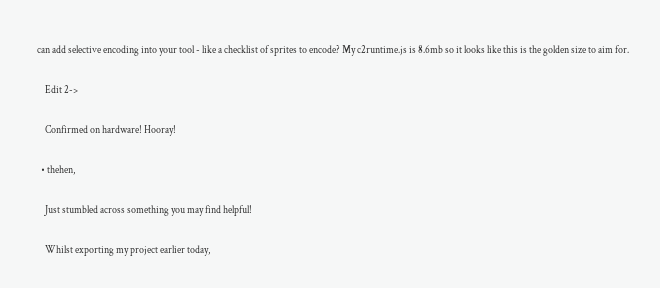can add selective encoding into your tool - like a checklist of sprites to encode? My c2runtime.js is 8.6mb so it looks like this is the golden size to aim for.

    Edit 2->

    Confirmed on hardware! Hooray!

  • thehen,

    Just stumbled across something you may find helpful!

    Whilst exporting my project earlier today,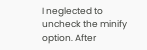I neglected to uncheck the minify option. After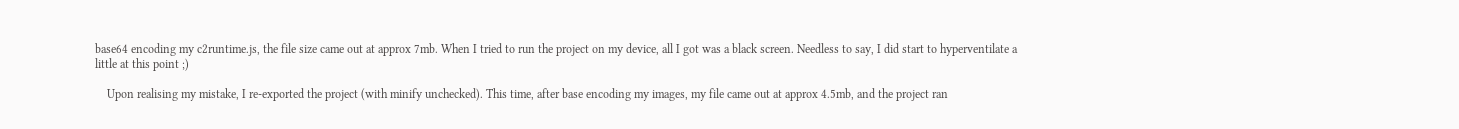base64 encoding my c2runtime.js, the file size came out at approx 7mb. When I tried to run the project on my device, all I got was a black screen. Needless to say, I did start to hyperventilate a little at this point ;)

    Upon realising my mistake, I re-exported the project (with minify unchecked). This time, after base encoding my images, my file came out at approx 4.5mb, and the project ran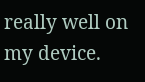really well on my device.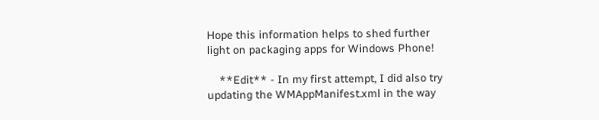Hope this information helps to shed further light on packaging apps for Windows Phone!

    **Edit** - In my first attempt, I did also try updating the WMAppManifest.xml in the way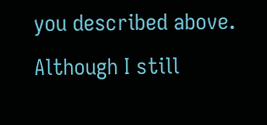you described above. Although I still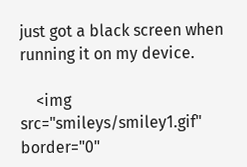just got a black screen when running it on my device.

    <img src="smileys/smiley1.gif" border="0"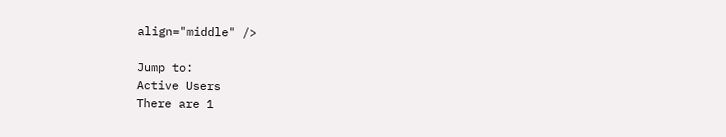align="middle" />

Jump to:
Active Users
There are 1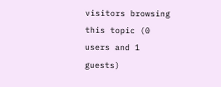visitors browsing this topic (0 users and 1 guests)